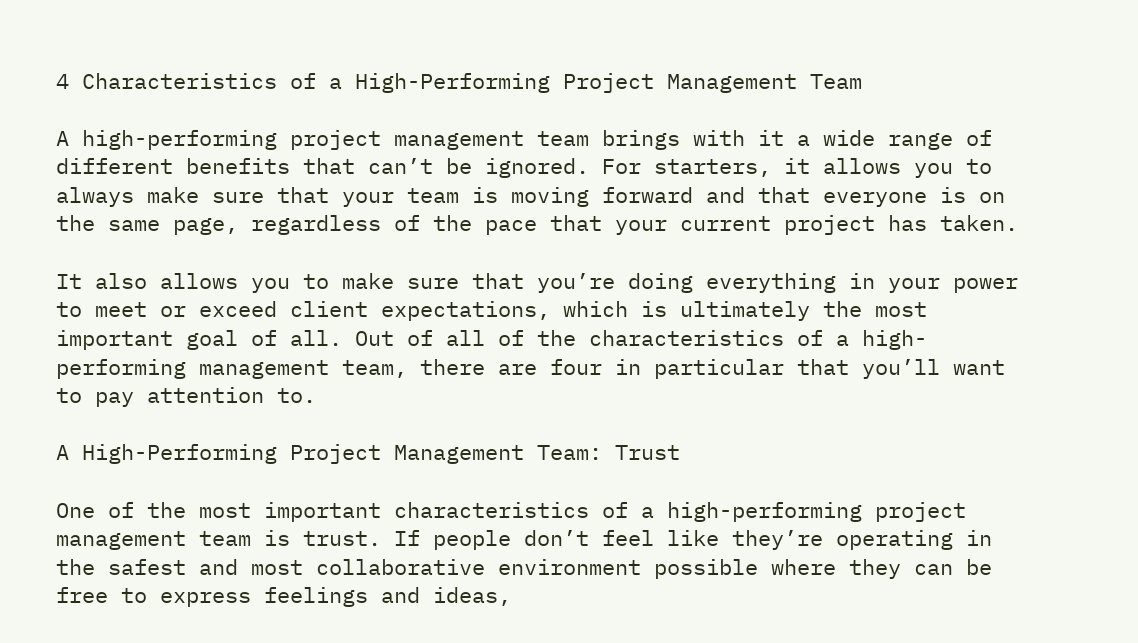4 Characteristics of a High-Performing Project Management Team

A high-performing project management team brings with it a wide range of different benefits that can’t be ignored. For starters, it allows you to always make sure that your team is moving forward and that everyone is on the same page, regardless of the pace that your current project has taken.

It also allows you to make sure that you’re doing everything in your power to meet or exceed client expectations, which is ultimately the most important goal of all. Out of all of the characteristics of a high-performing management team, there are four in particular that you’ll want to pay attention to.

A High-Performing Project Management Team: Trust

One of the most important characteristics of a high-performing project management team is trust. If people don’t feel like they’re operating in the safest and most collaborative environment possible where they can be free to express feelings and ideas,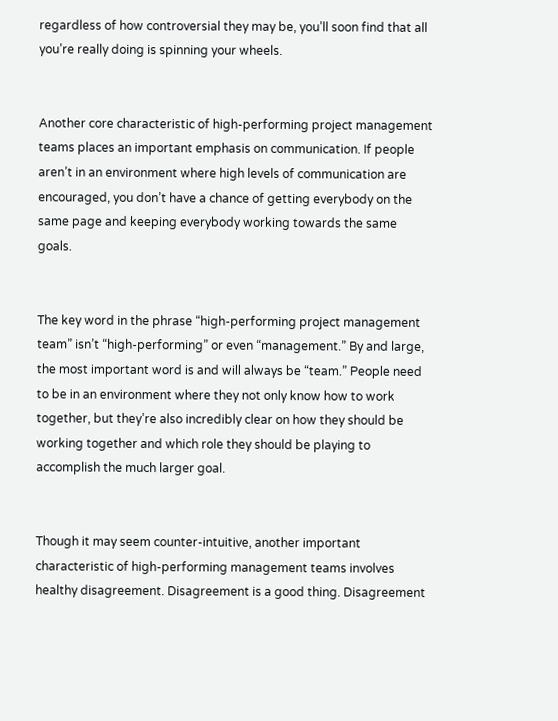regardless of how controversial they may be, you’ll soon find that all you’re really doing is spinning your wheels.


Another core characteristic of high-performing project management teams places an important emphasis on communication. If people aren’t in an environment where high levels of communication are encouraged, you don’t have a chance of getting everybody on the same page and keeping everybody working towards the same goals.


The key word in the phrase “high-performing project management team” isn’t “high-performing” or even “management.” By and large, the most important word is and will always be “team.” People need to be in an environment where they not only know how to work together, but they’re also incredibly clear on how they should be working together and which role they should be playing to accomplish the much larger goal.


Though it may seem counter-intuitive, another important characteristic of high-performing management teams involves healthy disagreement. Disagreement is a good thing. Disagreement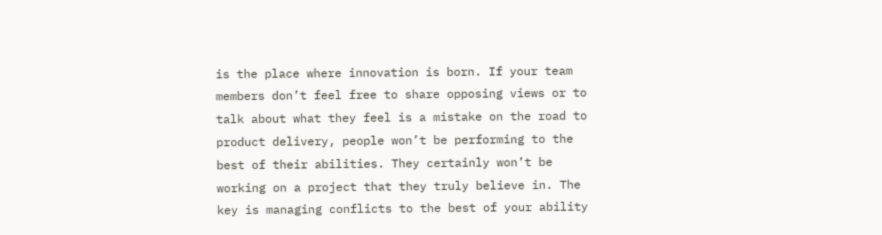is the place where innovation is born. If your team members don’t feel free to share opposing views or to talk about what they feel is a mistake on the road to product delivery, people won’t be performing to the best of their abilities. They certainly won’t be working on a project that they truly believe in. The key is managing conflicts to the best of your ability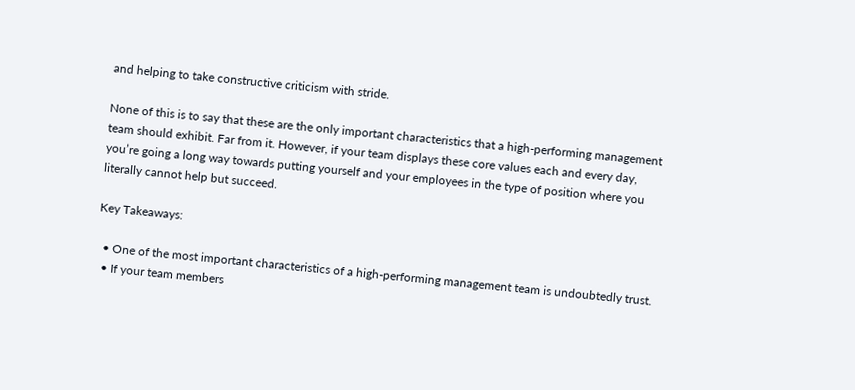and helping to take constructive criticism with stride.

None of this is to say that these are the only important characteristics that a high-performing management team should exhibit. Far from it. However, if your team displays these core values each and every day, you’re going a long way towards putting yourself and your employees in the type of position where you literally cannot help but succeed.

Key Takeaways:

  • One of the most important characteristics of a high-performing management team is undoubtedly trust.
  • If your team members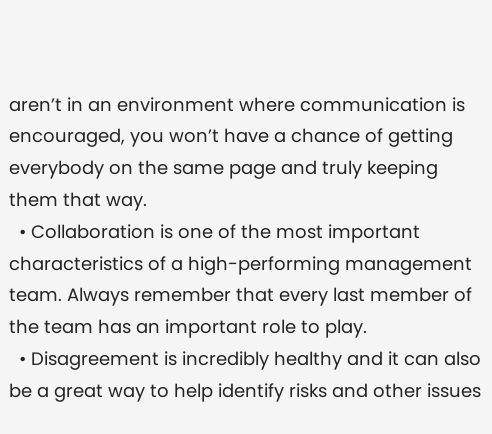aren’t in an environment where communication is encouraged, you won’t have a chance of getting everybody on the same page and truly keeping them that way.
  • Collaboration is one of the most important characteristics of a high-performing management team. Always remember that every last member of the team has an important role to play.
  • Disagreement is incredibly healthy and it can also be a great way to help identify risks and other issues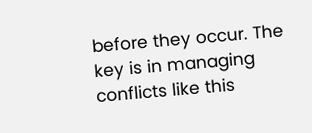before they occur. The key is in managing conflicts like this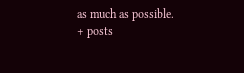as much as possible.
+ posts